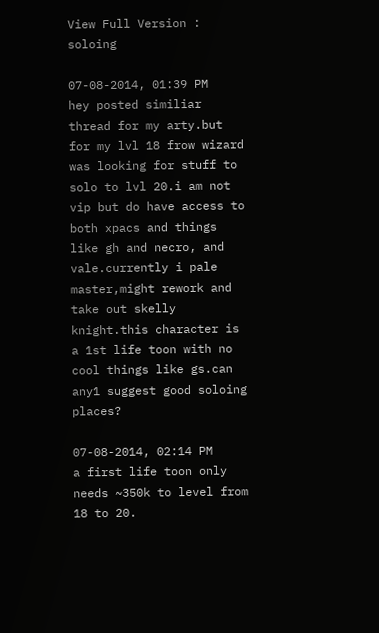View Full Version : soloing

07-08-2014, 01:39 PM
hey posted similiar thread for my arty.but for my lvl 18 frow wizard was looking for stuff to solo to lvl 20.i am not vip but do have access to both xpacs and things like gh and necro, and vale.currently i pale master,might rework and take out skelly knight.this character is a 1st life toon with no cool things like gs.can any1 suggest good soloing places?

07-08-2014, 02:14 PM
a first life toon only needs ~350k to level from 18 to 20.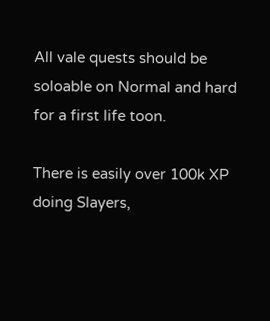All vale quests should be soloable on Normal and hard for a first life toon.

There is easily over 100k XP doing Slayers,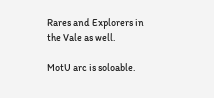Rares and Explorers in the Vale as well.

MotU arc is soloable.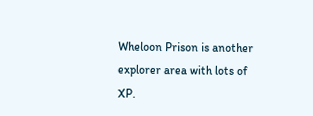Wheloon Prison is another explorer area with lots of XP.